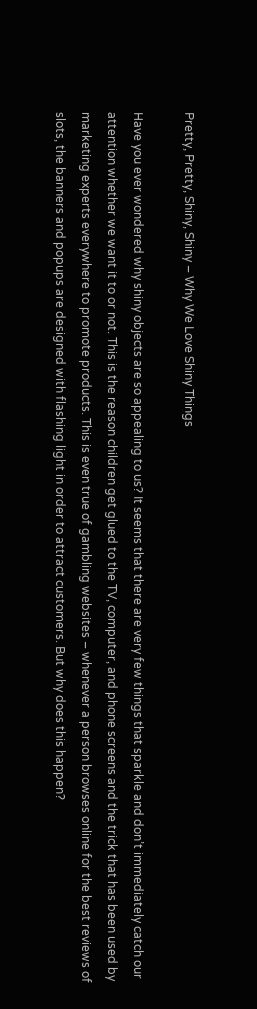Pretty, Pretty, Shiny, Shiny – Why We Love Shiny Things

Have you ever wondered why shiny objects are so appealing to us? It seems that there are very few things that sparkle and don’t immediately catch our attention whether we want it to or not. This is the reason children get glued to the TV, computer, and phone screens and the trick that has been used by marketing experts everywhere to promote products. This is even true of gambling websites – whenever a person browses online for the best reviews of slots, the banners and popups are designed with flashing light in order to attract customers. But why does this happen?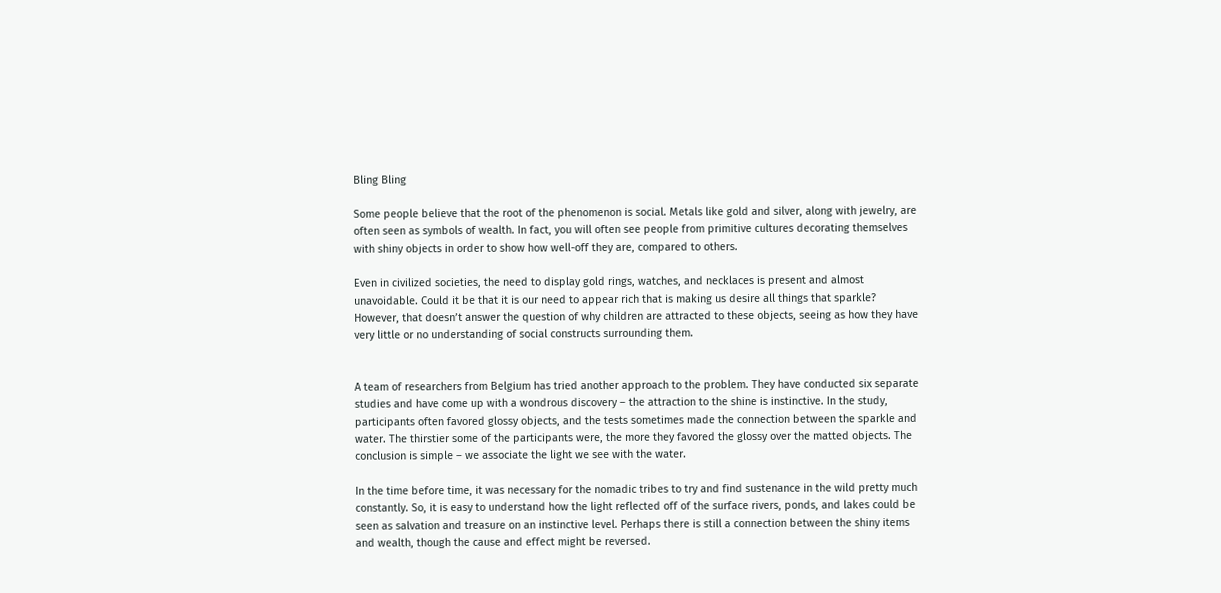Bling Bling

Some people believe that the root of the phenomenon is social. Metals like gold and silver, along with jewelry, are often seen as symbols of wealth. In fact, you will often see people from primitive cultures decorating themselves with shiny objects in order to show how well-off they are, compared to others.

Even in civilized societies, the need to display gold rings, watches, and necklaces is present and almost unavoidable. Could it be that it is our need to appear rich that is making us desire all things that sparkle? However, that doesn’t answer the question of why children are attracted to these objects, seeing as how they have very little or no understanding of social constructs surrounding them.


A team of researchers from Belgium has tried another approach to the problem. They have conducted six separate studies and have come up with a wondrous discovery – the attraction to the shine is instinctive. In the study, participants often favored glossy objects, and the tests sometimes made the connection between the sparkle and water. The thirstier some of the participants were, the more they favored the glossy over the matted objects. The conclusion is simple – we associate the light we see with the water.

In the time before time, it was necessary for the nomadic tribes to try and find sustenance in the wild pretty much constantly. So, it is easy to understand how the light reflected off of the surface rivers, ponds, and lakes could be seen as salvation and treasure on an instinctive level. Perhaps there is still a connection between the shiny items and wealth, though the cause and effect might be reversed.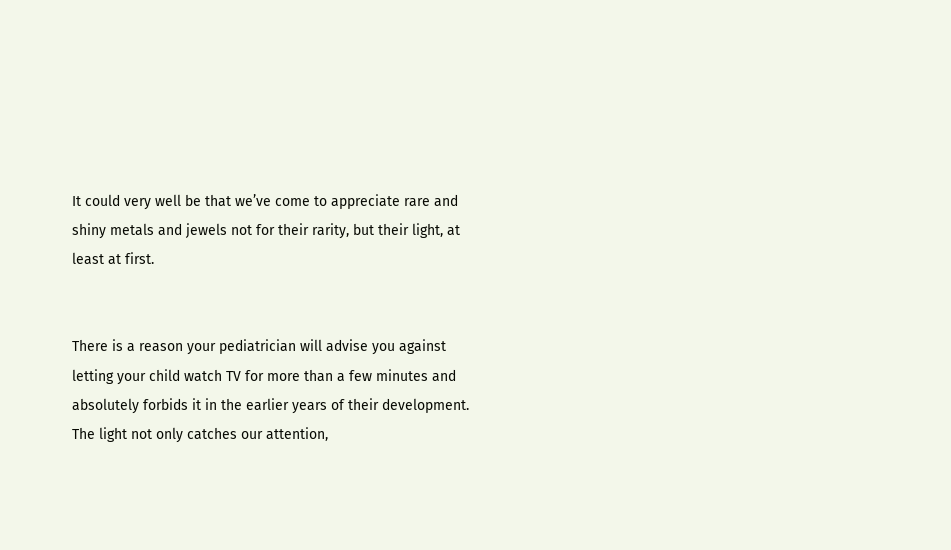It could very well be that we’ve come to appreciate rare and shiny metals and jewels not for their rarity, but their light, at least at first.


There is a reason your pediatrician will advise you against letting your child watch TV for more than a few minutes and absolutely forbids it in the earlier years of their development. The light not only catches our attention,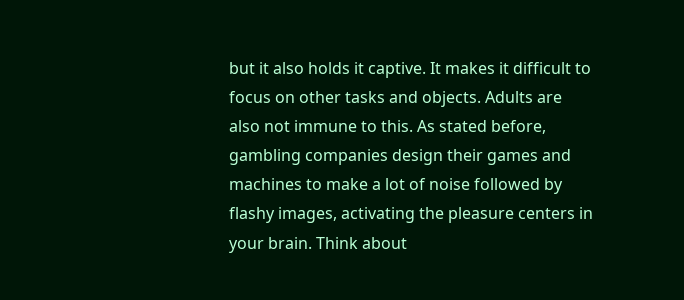but it also holds it captive. It makes it difficult to focus on other tasks and objects. Adults are also not immune to this. As stated before, gambling companies design their games and machines to make a lot of noise followed by flashy images, activating the pleasure centers in your brain. Think about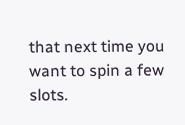that next time you want to spin a few slots.